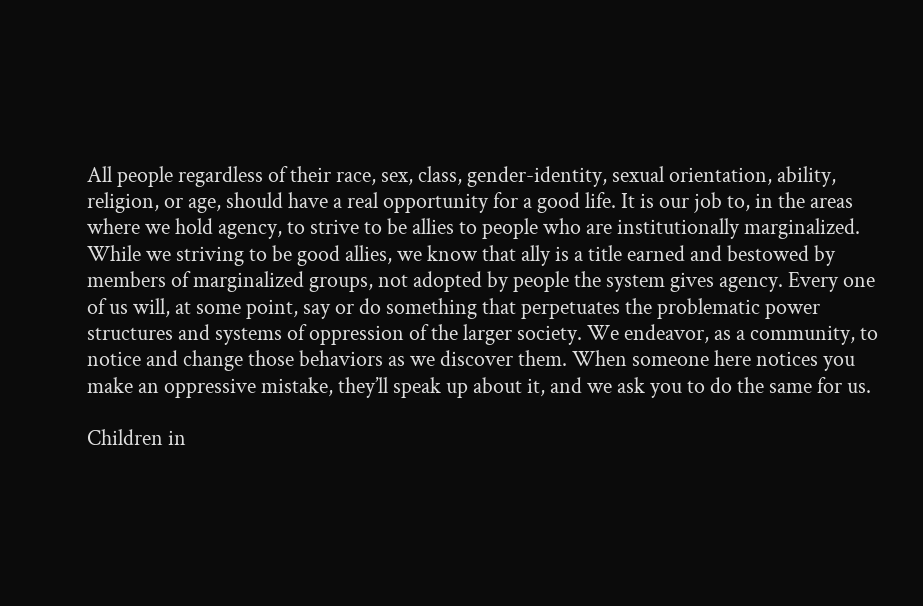All people regardless of their race, sex, class, gender-identity, sexual orientation, ability, religion, or age, should have a real opportunity for a good life. It is our job to, in the areas where we hold agency, to strive to be allies to people who are institutionally marginalized. While we striving to be good allies, we know that ally is a title earned and bestowed by members of marginalized groups, not adopted by people the system gives agency. Every one of us will, at some point, say or do something that perpetuates the problematic power structures and systems of oppression of the larger society. We endeavor, as a community, to notice and change those behaviors as we discover them. When someone here notices you make an oppressive mistake, they’ll speak up about it, and we ask you to do the same for us.

Children in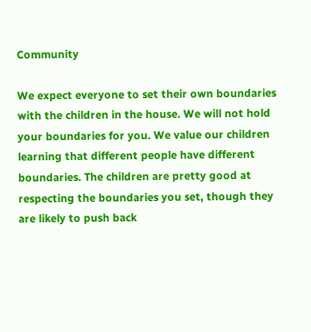Community

We expect everyone to set their own boundaries with the children in the house. We will not hold your boundaries for you. We value our children learning that different people have different boundaries. The children are pretty good at respecting the boundaries you set, though they are likely to push back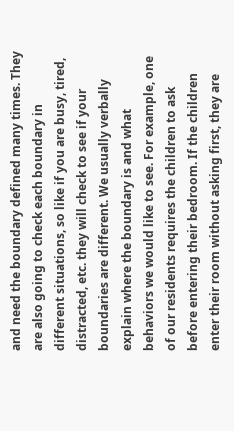and need the boundary defined many times. They are also going to check each boundary in different situations, so like if you are busy, tired, distracted, etc. they will check to see if your boundaries are different. We usually verbally explain where the boundary is and what behaviors we would like to see. For example, one of our residents requires the children to ask before entering their bedroom. If the children enter their room without asking first, they are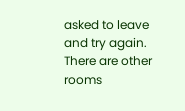asked to leave and try again. There are other rooms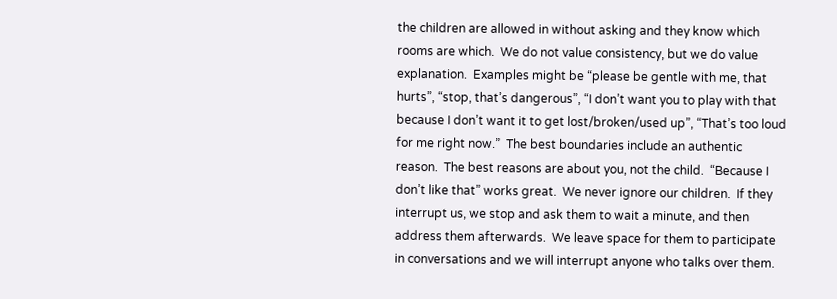the children are allowed in without asking and they know which rooms are which.  We do not value consistency, but we do value explanation.  Examples might be “please be gentle with me, that hurts”, “stop, that’s dangerous”, “I don’t want you to play with that because I don’t want it to get lost/broken/used up”, “That’s too loud for me right now.”  The best boundaries include an authentic reason.  The best reasons are about you, not the child.  “Because I don’t like that” works great.  We never ignore our children.  If they interrupt us, we stop and ask them to wait a minute, and then address them afterwards.  We leave space for them to participate in conversations and we will interrupt anyone who talks over them.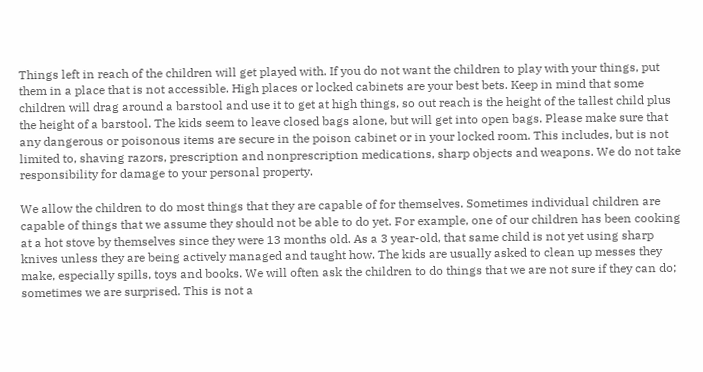Things left in reach of the children will get played with. If you do not want the children to play with your things, put them in a place that is not accessible. High places or locked cabinets are your best bets. Keep in mind that some children will drag around a barstool and use it to get at high things, so out reach is the height of the tallest child plus the height of a barstool. The kids seem to leave closed bags alone, but will get into open bags. Please make sure that any dangerous or poisonous items are secure in the poison cabinet or in your locked room. This includes, but is not limited to, shaving razors, prescription and nonprescription medications, sharp objects and weapons. We do not take responsibility for damage to your personal property.

We allow the children to do most things that they are capable of for themselves. Sometimes individual children are capable of things that we assume they should not be able to do yet. For example, one of our children has been cooking at a hot stove by themselves since they were 13 months old. As a 3 year-old, that same child is not yet using sharp knives unless they are being actively managed and taught how. The kids are usually asked to clean up messes they make, especially spills, toys and books. We will often ask the children to do things that we are not sure if they can do; sometimes we are surprised. This is not a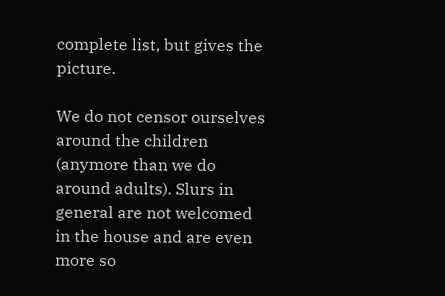complete list, but gives the picture.

We do not censor ourselves around the children (anymore than we do around adults). Slurs in general are not welcomed in the house and are even more so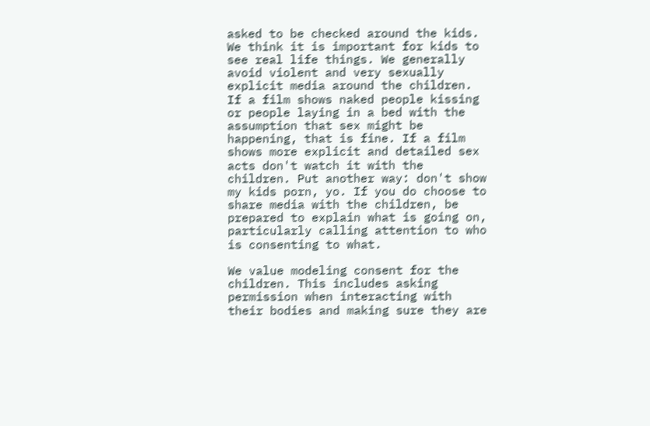asked to be checked around the kids. We think it is important for kids to see real life things. We generally avoid violent and very sexually explicit media around the children. If a film shows naked people kissing or people laying in a bed with the assumption that sex might be happening, that is fine. If a film shows more explicit and detailed sex acts don't watch it with the children. Put another way: don't show my kids porn, yo. If you do choose to share media with the children, be prepared to explain what is going on, particularly calling attention to who is consenting to what.

We value modeling consent for the children. This includes asking permission when interacting with their bodies and making sure they are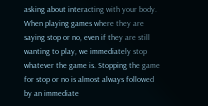asking about interacting with your body. When playing games where they are saying stop or no, even if they are still wanting to play, we immediately stop whatever the game is. Stopping the game for stop or no is almost always followed by an immediate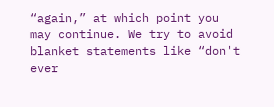“again,” at which point you may continue. We try to avoid blanket statements like “don't ever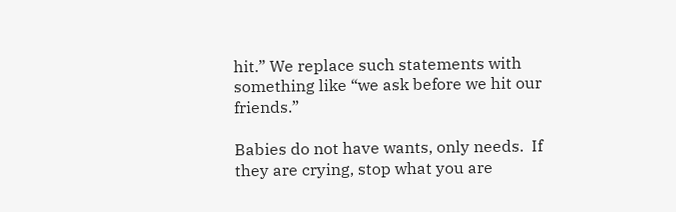hit.” We replace such statements with something like “we ask before we hit our friends.”

Babies do not have wants, only needs.  If they are crying, stop what you are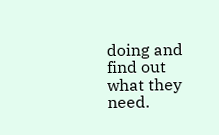doing and find out what they need.